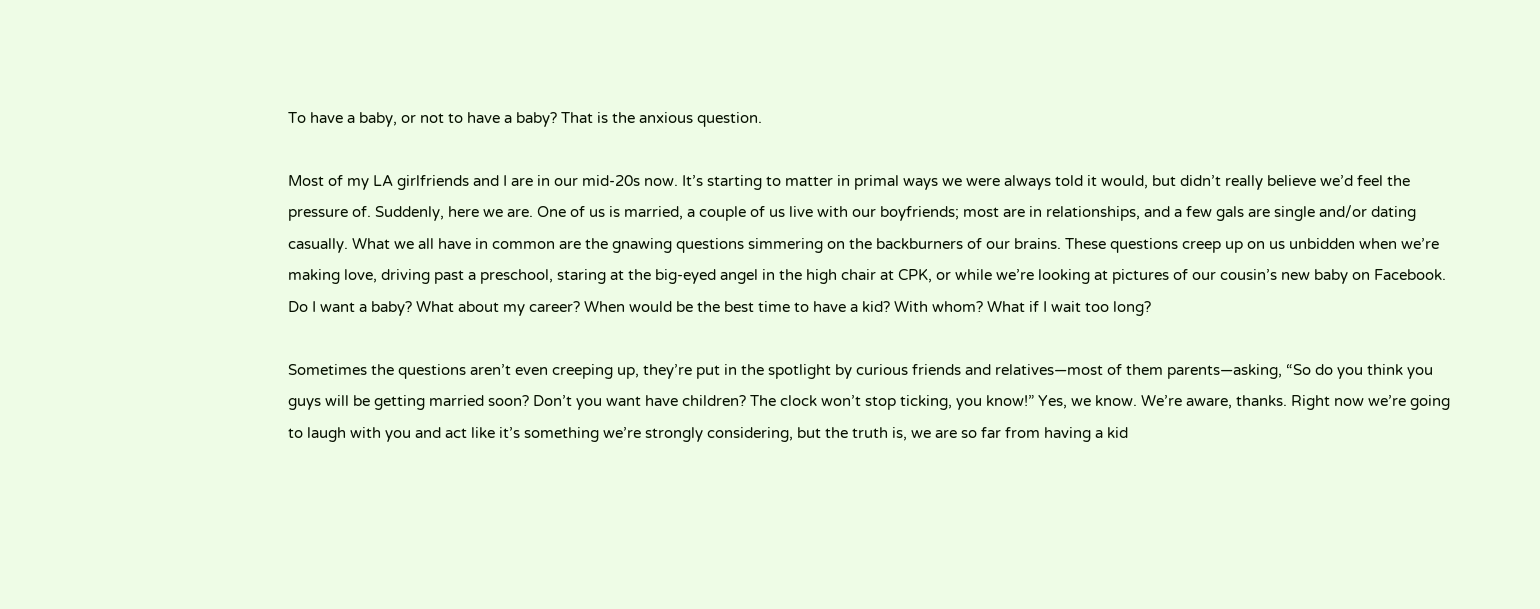To have a baby, or not to have a baby? That is the anxious question.

Most of my LA girlfriends and I are in our mid-20s now. It’s starting to matter in primal ways we were always told it would, but didn’t really believe we’d feel the pressure of. Suddenly, here we are. One of us is married, a couple of us live with our boyfriends; most are in relationships, and a few gals are single and/or dating casually. What we all have in common are the gnawing questions simmering on the backburners of our brains. These questions creep up on us unbidden when we’re making love, driving past a preschool, staring at the big-eyed angel in the high chair at CPK, or while we’re looking at pictures of our cousin’s new baby on Facebook. Do I want a baby? What about my career? When would be the best time to have a kid? With whom? What if I wait too long?

Sometimes the questions aren’t even creeping up, they’re put in the spotlight by curious friends and relatives—most of them parents—asking, “So do you think you guys will be getting married soon? Don’t you want have children? The clock won’t stop ticking, you know!” Yes, we know. We’re aware, thanks. Right now we’re going to laugh with you and act like it’s something we’re strongly considering, but the truth is, we are so far from having a kid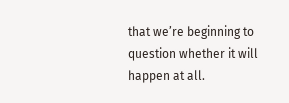that we’re beginning to question whether it will happen at all.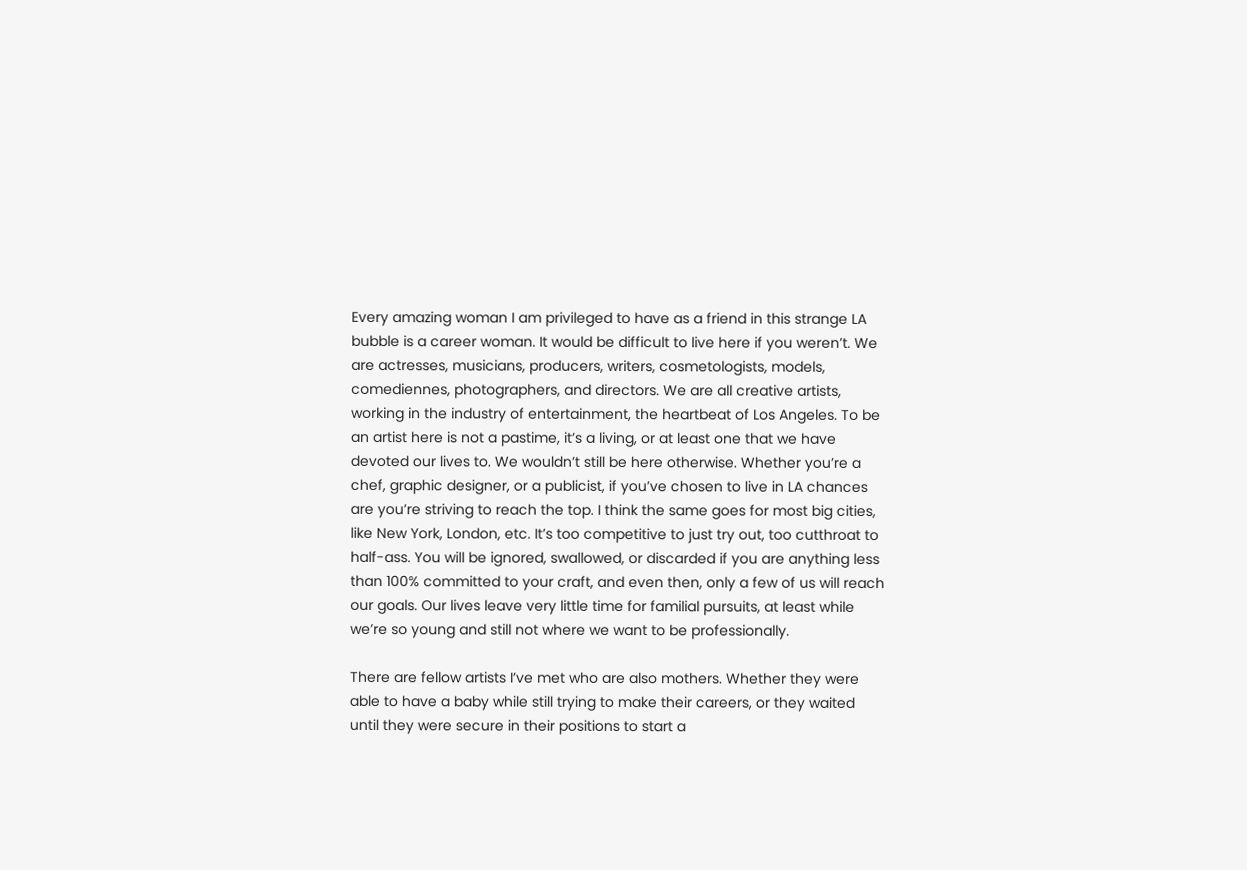Every amazing woman I am privileged to have as a friend in this strange LA bubble is a career woman. It would be difficult to live here if you weren’t. We are actresses, musicians, producers, writers, cosmetologists, models, comediennes, photographers, and directors. We are all creative artists, working in the industry of entertainment, the heartbeat of Los Angeles. To be an artist here is not a pastime, it’s a living, or at least one that we have devoted our lives to. We wouldn’t still be here otherwise. Whether you’re a chef, graphic designer, or a publicist, if you’ve chosen to live in LA chances are you’re striving to reach the top. I think the same goes for most big cities, like New York, London, etc. It’s too competitive to just try out, too cutthroat to half-ass. You will be ignored, swallowed, or discarded if you are anything less than 100% committed to your craft, and even then, only a few of us will reach our goals. Our lives leave very little time for familial pursuits, at least while we’re so young and still not where we want to be professionally.

There are fellow artists I’ve met who are also mothers. Whether they were able to have a baby while still trying to make their careers, or they waited until they were secure in their positions to start a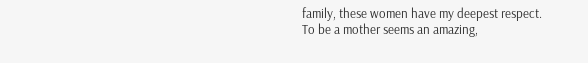family, these women have my deepest respect. To be a mother seems an amazing,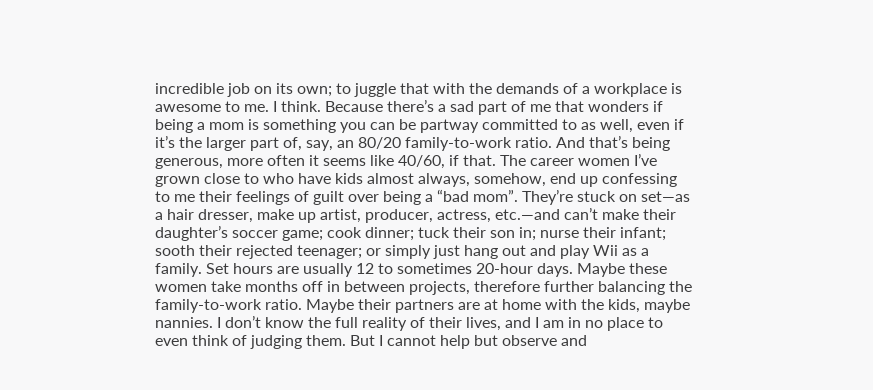incredible job on its own; to juggle that with the demands of a workplace is awesome to me. I think. Because there’s a sad part of me that wonders if being a mom is something you can be partway committed to as well, even if it’s the larger part of, say, an 80/20 family-to-work ratio. And that’s being generous, more often it seems like 40/60, if that. The career women I’ve grown close to who have kids almost always, somehow, end up confessing to me their feelings of guilt over being a “bad mom”. They’re stuck on set—as a hair dresser, make up artist, producer, actress, etc.—and can’t make their daughter’s soccer game; cook dinner; tuck their son in; nurse their infant; sooth their rejected teenager; or simply just hang out and play Wii as a family. Set hours are usually 12 to sometimes 20-hour days. Maybe these women take months off in between projects, therefore further balancing the family-to-work ratio. Maybe their partners are at home with the kids, maybe nannies. I don’t know the full reality of their lives, and I am in no place to even think of judging them. But I cannot help but observe and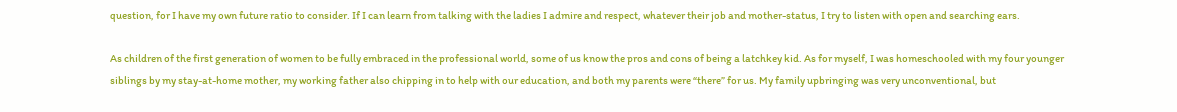question, for I have my own future ratio to consider. If I can learn from talking with the ladies I admire and respect, whatever their job and mother-status, I try to listen with open and searching ears.

As children of the first generation of women to be fully embraced in the professional world, some of us know the pros and cons of being a latchkey kid. As for myself, I was homeschooled with my four younger siblings by my stay-at-home mother, my working father also chipping in to help with our education, and both my parents were “there” for us. My family upbringing was very unconventional, but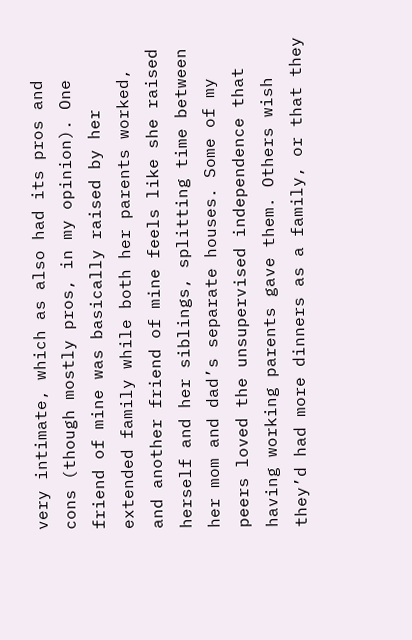very intimate, which as also had its pros and cons (though mostly pros, in my opinion). One friend of mine was basically raised by her extended family while both her parents worked, and another friend of mine feels like she raised herself and her siblings, splitting time between her mom and dad’s separate houses. Some of my peers loved the unsupervised independence that having working parents gave them. Others wish they’d had more dinners as a family, or that they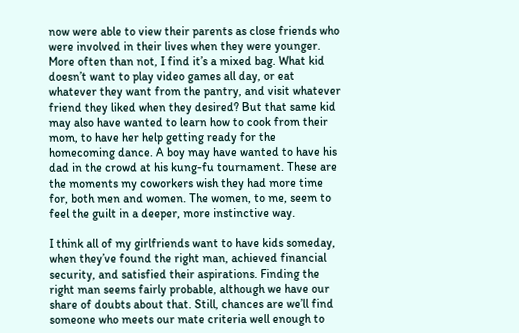now were able to view their parents as close friends who were involved in their lives when they were younger. More often than not, I find it’s a mixed bag. What kid doesn’t want to play video games all day, or eat whatever they want from the pantry, and visit whatever friend they liked when they desired? But that same kid may also have wanted to learn how to cook from their mom, to have her help getting ready for the homecoming dance. A boy may have wanted to have his dad in the crowd at his kung-fu tournament. These are the moments my coworkers wish they had more time for, both men and women. The women, to me, seem to feel the guilt in a deeper, more instinctive way.

I think all of my girlfriends want to have kids someday, when they’ve found the right man, achieved financial security, and satisfied their aspirations. Finding the right man seems fairly probable, although we have our share of doubts about that. Still, chances are we’ll find someone who meets our mate criteria well enough to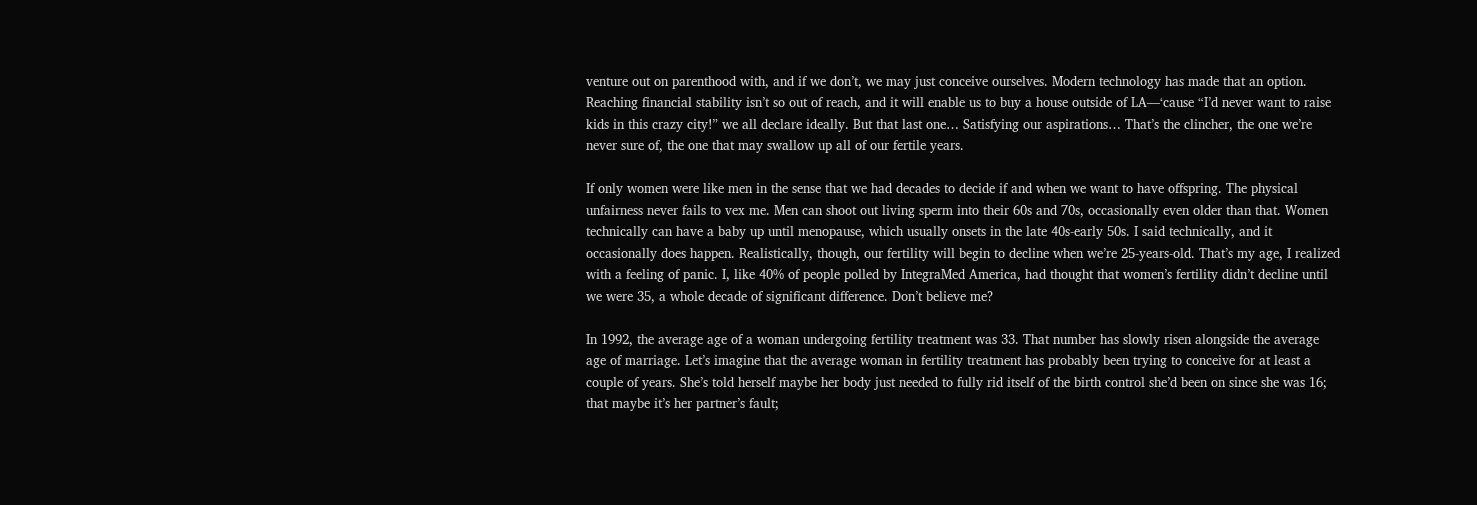venture out on parenthood with, and if we don’t, we may just conceive ourselves. Modern technology has made that an option. Reaching financial stability isn’t so out of reach, and it will enable us to buy a house outside of LA—‘cause “I’d never want to raise kids in this crazy city!” we all declare ideally. But that last one… Satisfying our aspirations… That’s the clincher, the one we’re never sure of, the one that may swallow up all of our fertile years.

If only women were like men in the sense that we had decades to decide if and when we want to have offspring. The physical unfairness never fails to vex me. Men can shoot out living sperm into their 60s and 70s, occasionally even older than that. Women technically can have a baby up until menopause, which usually onsets in the late 40s-early 50s. I said technically, and it occasionally does happen. Realistically, though, our fertility will begin to decline when we’re 25-years-old. That’s my age, I realized with a feeling of panic. I, like 40% of people polled by IntegraMed America, had thought that women’s fertility didn’t decline until we were 35, a whole decade of significant difference. Don’t believe me?

In 1992, the average age of a woman undergoing fertility treatment was 33. That number has slowly risen alongside the average age of marriage. Let’s imagine that the average woman in fertility treatment has probably been trying to conceive for at least a couple of years. She’s told herself maybe her body just needed to fully rid itself of the birth control she’d been on since she was 16; that maybe it’s her partner’s fault;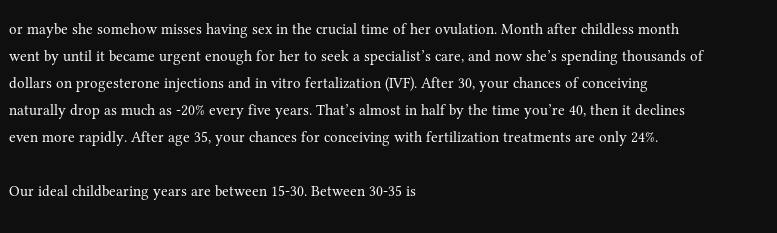or maybe she somehow misses having sex in the crucial time of her ovulation. Month after childless month went by until it became urgent enough for her to seek a specialist’s care, and now she’s spending thousands of dollars on progesterone injections and in vitro fertalization (IVF). After 30, your chances of conceiving naturally drop as much as -20% every five years. That’s almost in half by the time you’re 40, then it declines even more rapidly. After age 35, your chances for conceiving with fertilization treatments are only 24%.

Our ideal childbearing years are between 15-30. Between 30-35 is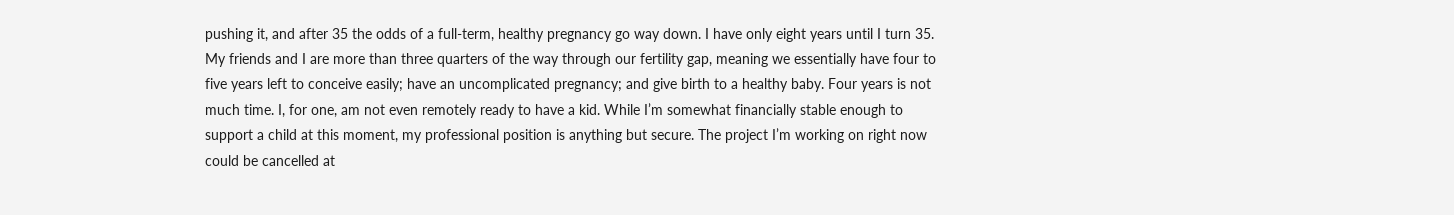pushing it, and after 35 the odds of a full-term, healthy pregnancy go way down. I have only eight years until I turn 35. My friends and I are more than three quarters of the way through our fertility gap, meaning we essentially have four to five years left to conceive easily; have an uncomplicated pregnancy; and give birth to a healthy baby. Four years is not much time. I, for one, am not even remotely ready to have a kid. While I’m somewhat financially stable enough to support a child at this moment, my professional position is anything but secure. The project I’m working on right now could be cancelled at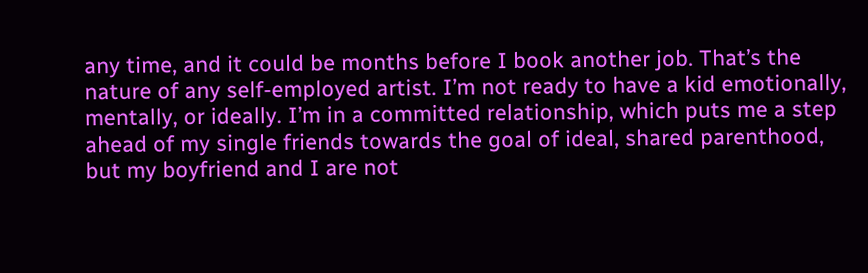any time, and it could be months before I book another job. That’s the nature of any self-employed artist. I’m not ready to have a kid emotionally, mentally, or ideally. I’m in a committed relationship, which puts me a step ahead of my single friends towards the goal of ideal, shared parenthood, but my boyfriend and I are not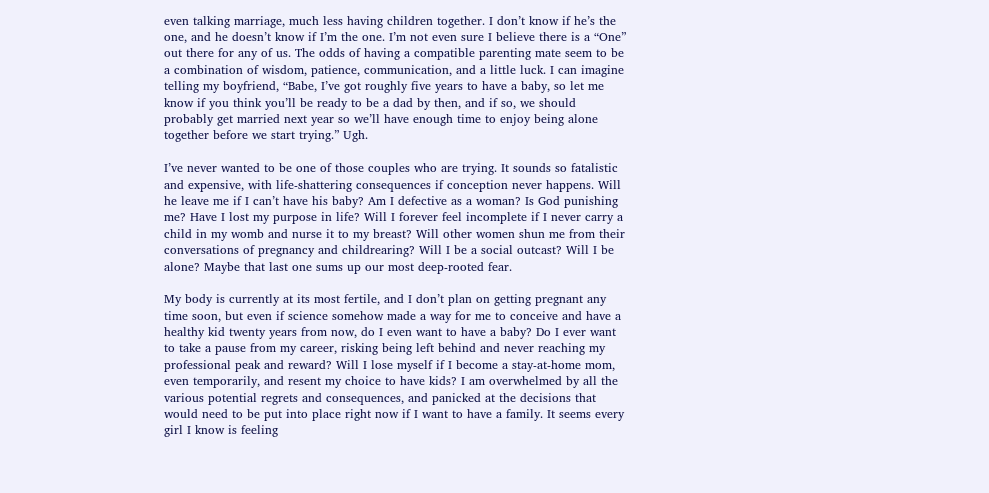even talking marriage, much less having children together. I don’t know if he’s the one, and he doesn’t know if I’m the one. I’m not even sure I believe there is a “One” out there for any of us. The odds of having a compatible parenting mate seem to be a combination of wisdom, patience, communication, and a little luck. I can imagine telling my boyfriend, “Babe, I’ve got roughly five years to have a baby, so let me know if you think you’ll be ready to be a dad by then, and if so, we should probably get married next year so we’ll have enough time to enjoy being alone together before we start trying.” Ugh.

I’ve never wanted to be one of those couples who are trying. It sounds so fatalistic and expensive, with life-shattering consequences if conception never happens. Will he leave me if I can’t have his baby? Am I defective as a woman? Is God punishing me? Have I lost my purpose in life? Will I forever feel incomplete if I never carry a child in my womb and nurse it to my breast? Will other women shun me from their conversations of pregnancy and childrearing? Will I be a social outcast? Will I be alone? Maybe that last one sums up our most deep-rooted fear.

My body is currently at its most fertile, and I don’t plan on getting pregnant any time soon, but even if science somehow made a way for me to conceive and have a healthy kid twenty years from now, do I even want to have a baby? Do I ever want to take a pause from my career, risking being left behind and never reaching my professional peak and reward? Will I lose myself if I become a stay-at-home mom, even temporarily, and resent my choice to have kids? I am overwhelmed by all the various potential regrets and consequences, and panicked at the decisions that would need to be put into place right now if I want to have a family. It seems every girl I know is feeling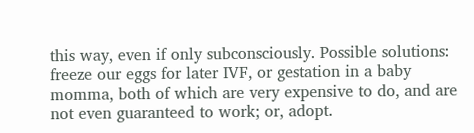this way, even if only subconsciously. Possible solutions: freeze our eggs for later IVF, or gestation in a baby momma, both of which are very expensive to do, and are not even guaranteed to work; or, adopt.